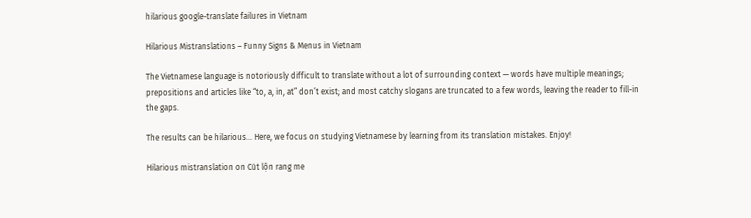hilarious google-translate failures in Vietnam

Hilarious Mistranslations – Funny Signs & Menus in Vietnam

The Vietnamese language is notoriously difficult to translate without a lot of surrounding context — words have multiple meanings; prepositions and articles like “to, a, in, at” don’t exist; and most catchy slogans are truncated to a few words, leaving the reader to fill-in the gaps.

The results can be hilarious… Here, we focus on studying Vietnamese by learning from its translation mistakes. Enjoy!

Hilarious mistranslation on Cút lộn rang me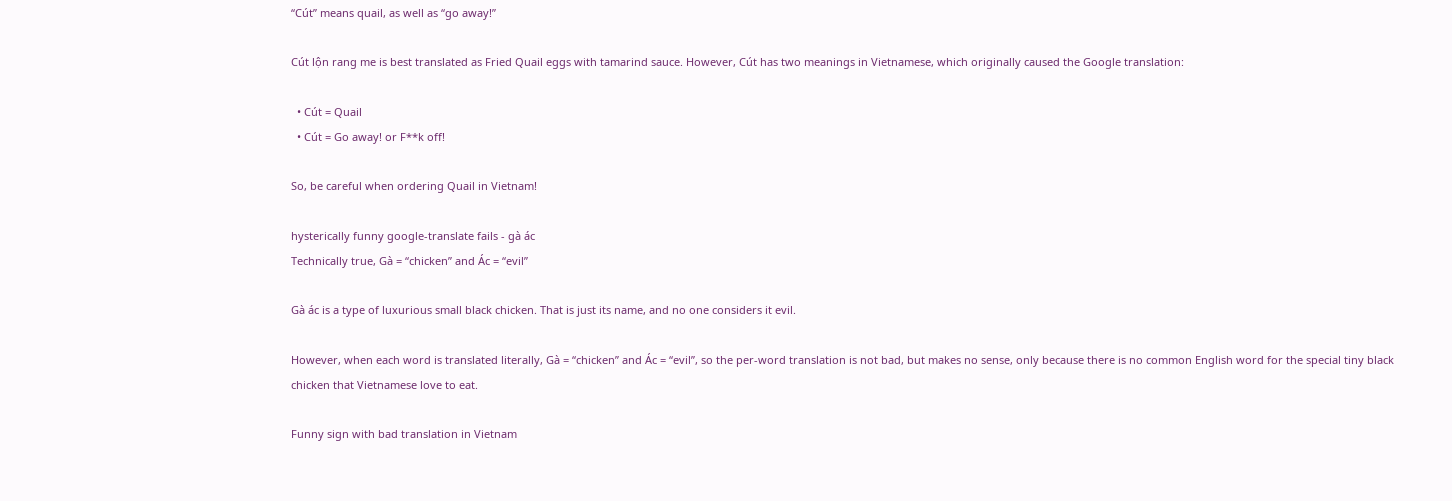“Cút” means quail, as well as “go away!”

Cút lộn rang me is best translated as Fried Quail eggs with tamarind sauce. However, Cút has two meanings in Vietnamese, which originally caused the Google translation:

  • Cút = Quail
  • Cút = Go away! or F**k off!

So, be careful when ordering Quail in Vietnam!

hysterically funny google-translate fails - gà ác
Technically true, Gà = “chicken” and Ác = “evil”

Gà ác is a type of luxurious small black chicken. That is just its name, and no one considers it evil.

However, when each word is translated literally, Gà = “chicken” and Ác = “evil”, so the per-word translation is not bad, but makes no sense, only because there is no common English word for the special tiny black chicken that Vietnamese love to eat.

Funny sign with bad translation in Vietnam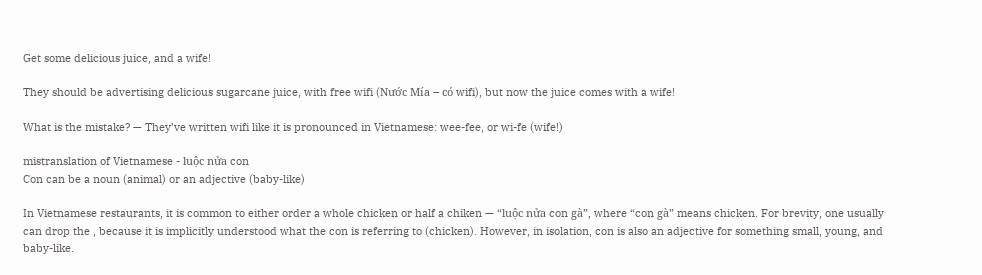Get some delicious juice, and a wife!

They should be advertising delicious sugarcane juice, with free wifi (Nước Mía – có wifi), but now the juice comes with a wife!

What is the mistake? — They’ve written wifi like it is pronounced in Vietnamese: wee-fee, or wi-fe (wife!)

mistranslation of Vietnamese - luộc nửa con
Con can be a noun (animal) or an adjective (baby-like)

In Vietnamese restaurants, it is common to either order a whole chicken or half a chiken — “luộc nửa con gà”, where “con gà” means chicken. For brevity, one usually can drop the , because it is implicitly understood what the con is referring to (chicken). However, in isolation, con is also an adjective for something small, young, and baby-like.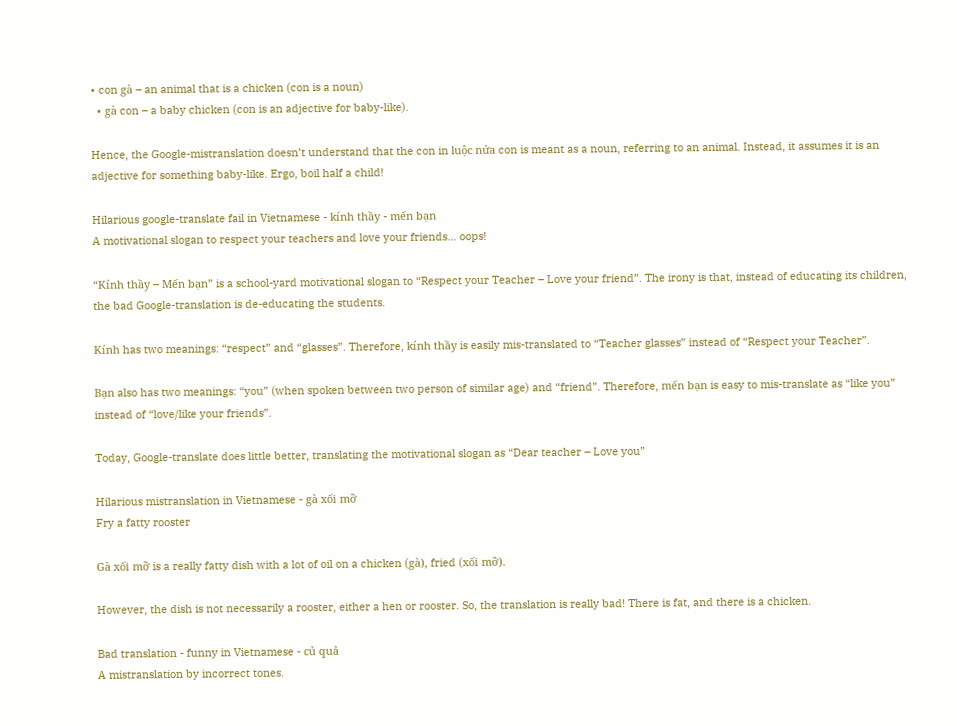• con gà – an animal that is a chicken (con is a noun)
  • gà con – a baby chicken (con is an adjective for baby-like).

Hence, the Google-mistranslation doesn’t understand that the con in luộc nửa con is meant as a noun, referring to an animal. Instead, it assumes it is an adjective for something baby-like. Ergo, boil half a child!

Hilarious google-translate fail in Vietnamese - kính thầy - mến bạn
A motivational slogan to respect your teachers and love your friends… oops!

“Kính thầy – Mến bạn” is a school-yard motivational slogan to “Respect your Teacher – Love your friend”. The irony is that, instead of educating its children, the bad Google-translation is de-educating the students.

Kính has two meanings: “respect” and “glasses”. Therefore, kính thầy is easily mis-translated to “Teacher glasses” instead of “Respect your Teacher”.

Bạn also has two meanings: “you” (when spoken between two person of similar age) and “friend”. Therefore, mến bạn is easy to mis-translate as “like you” instead of “love/like your friends”.

Today, Google-translate does little better, translating the motivational slogan as “Dear teacher – Love you”

Hilarious mistranslation in Vietnamese - gà xối mỡ
Fry a fatty rooster

Gà xối mỡ is a really fatty dish with a lot of oil on a chicken (gà), fried (xối mỡ).

However, the dish is not necessarily a rooster, either a hen or rooster. So, the translation is really bad! There is fat, and there is a chicken.

Bad translation - funny in Vietnamese - củ quả
A mistranslation by incorrect tones.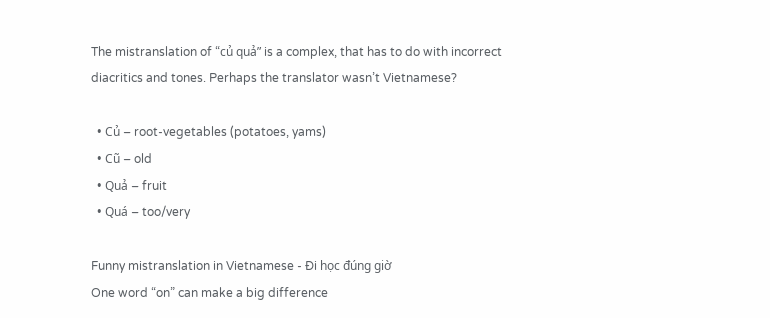The mistranslation of “củ quả” is a complex, that has to do with incorrect diacritics and tones. Perhaps the translator wasn’t Vietnamese?

  • Củ – root-vegetables (potatoes, yams)
  • Cũ – old
  • Quả – fruit
  • Quá – too/very

Funny mistranslation in Vietnamese - Đi học đúng giờ
One word “on” can make a big difference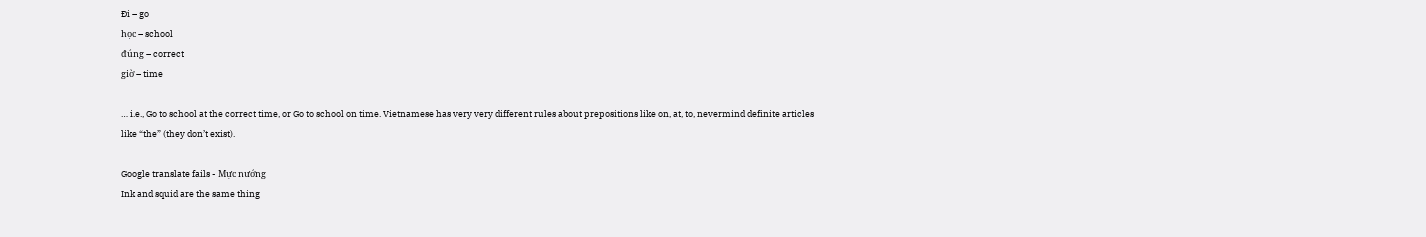Đi – go
học – school
đúng – correct
giờ – time

… i.e., Go to school at the correct time, or Go to school on time. Vietnamese has very very different rules about prepositions like on, at, to, nevermind definite articles like “the” (they don’t exist).

Google translate fails - Mực nướng
Ink and squid are the same thing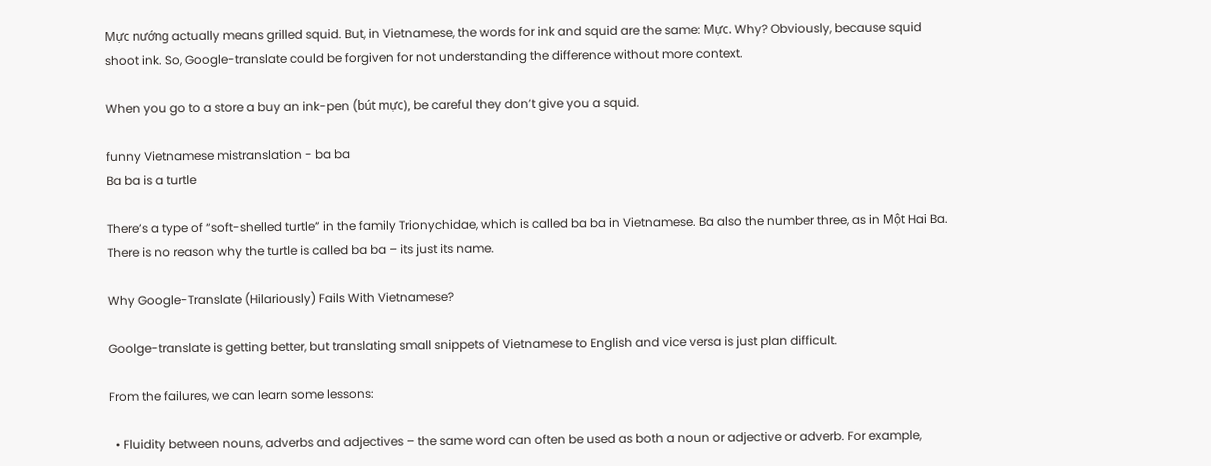Mực nướng actually means grilled squid. But, in Vietnamese, the words for ink and squid are the same: Mực. Why? Obviously, because squid shoot ink. So, Google-translate could be forgiven for not understanding the difference without more context.

When you go to a store a buy an ink-pen (bút mực), be careful they don’t give you a squid.

funny Vietnamese mistranslation - ba ba
Ba ba is a turtle

There’s a type of “soft-shelled turtle” in the family Trionychidae, which is called ba ba in Vietnamese. Ba also the number three, as in Một Hai Ba.
There is no reason why the turtle is called ba ba – its just its name.

Why Google-Translate (Hilariously) Fails With Vietnamese?

Goolge-translate is getting better, but translating small snippets of Vietnamese to English and vice versa is just plan difficult.

From the failures, we can learn some lessons:

  • Fluidity between nouns, adverbs and adjectives – the same word can often be used as both a noun or adjective or adverb. For example,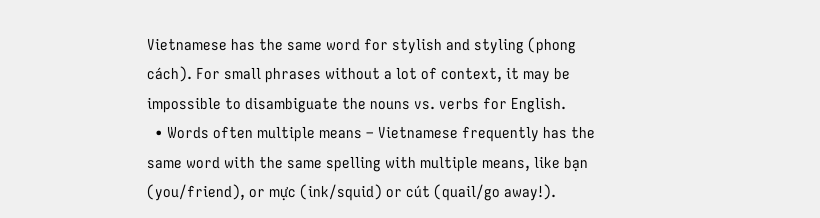Vietnamese has the same word for stylish and styling (phong cách). For small phrases without a lot of context, it may be impossible to disambiguate the nouns vs. verbs for English.
  • Words often multiple means – Vietnamese frequently has the same word with the same spelling with multiple means, like bạn (you/friend), or mực (ink/squid) or cút (quail/go away!).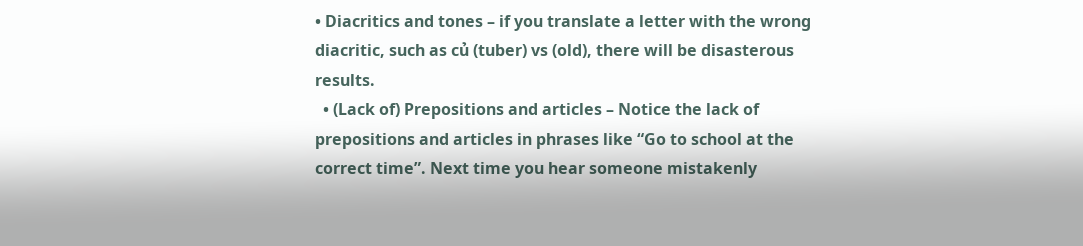• Diacritics and tones – if you translate a letter with the wrong diacritic, such as củ (tuber) vs (old), there will be disasterous results.
  • (Lack of) Prepositions and articles – Notice the lack of prepositions and articles in phrases like “Go to school at the correct time”. Next time you hear someone mistakenly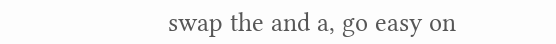swap the and a, go easy on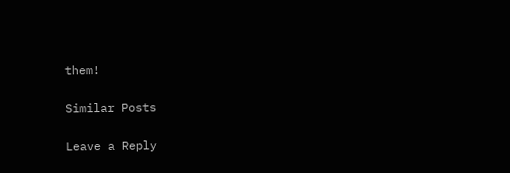them!

Similar Posts

Leave a Reply